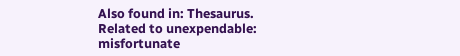Also found in: Thesaurus.
Related to unexpendable: misfortunate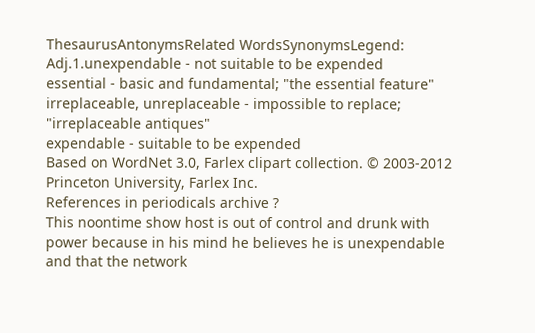ThesaurusAntonymsRelated WordsSynonymsLegend:
Adj.1.unexpendable - not suitable to be expended
essential - basic and fundamental; "the essential feature"
irreplaceable, unreplaceable - impossible to replace; "irreplaceable antiques"
expendable - suitable to be expended
Based on WordNet 3.0, Farlex clipart collection. © 2003-2012 Princeton University, Farlex Inc.
References in periodicals archive ?
This noontime show host is out of control and drunk with power because in his mind he believes he is unexpendable and that the network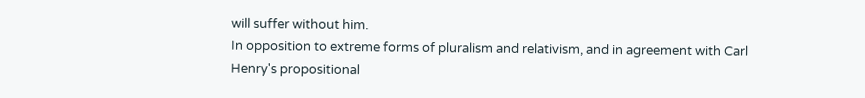will suffer without him.
In opposition to extreme forms of pluralism and relativism, and in agreement with Carl Henry's propositional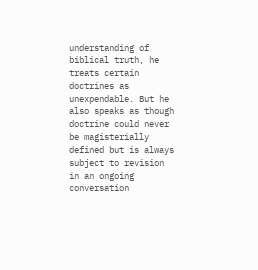understanding of biblical truth, he treats certain doctrines as unexpendable. But he also speaks as though doctrine could never be magisterially defined but is always subject to revision in an ongoing conversation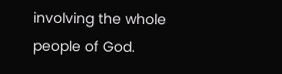involving the whole people of God.